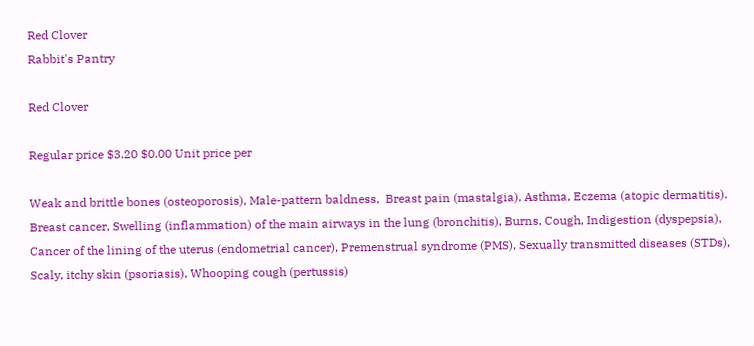Red Clover
Rabbit's Pantry

Red Clover

Regular price $3.20 $0.00 Unit price per

Weak and brittle bones (osteoporosis), Male-pattern baldness,  Breast pain (mastalgia), Asthma, Eczema (atopic dermatitis).
Breast cancer, Swelling (inflammation) of the main airways in the lung (bronchitis), Burns, Cough, Indigestion (dyspepsia), Cancer of the lining of the uterus (endometrial cancer), Premenstrual syndrome (PMS), Sexually transmitted diseases (STDs), Scaly, itchy skin (psoriasis), Whooping cough (pertussis)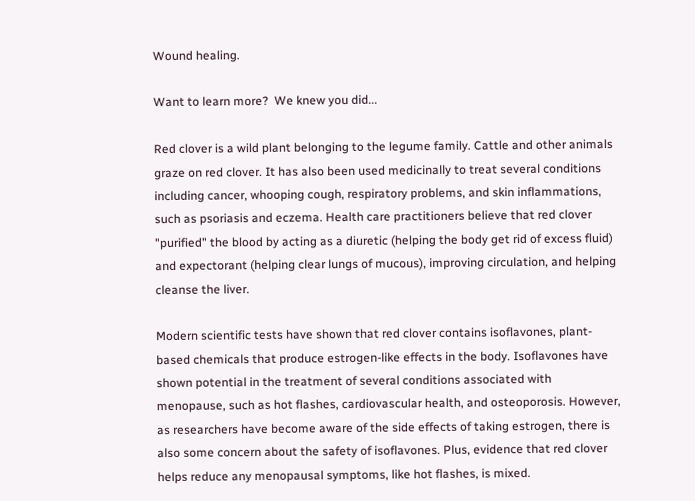Wound healing.

Want to learn more?  We knew you did...

Red clover is a wild plant belonging to the legume family. Cattle and other animals graze on red clover. It has also been used medicinally to treat several conditions including cancer, whooping cough, respiratory problems, and skin inflammations, such as psoriasis and eczema. Health care practitioners believe that red clover "purified" the blood by acting as a diuretic (helping the body get rid of excess fluid) and expectorant (helping clear lungs of mucous), improving circulation, and helping cleanse the liver.

Modern scientific tests have shown that red clover contains isoflavones, plant-based chemicals that produce estrogen-like effects in the body. Isoflavones have shown potential in the treatment of several conditions associated with menopause, such as hot flashes, cardiovascular health, and osteoporosis. However, as researchers have become aware of the side effects of taking estrogen, there is also some concern about the safety of isoflavones. Plus, evidence that red clover helps reduce any menopausal symptoms, like hot flashes, is mixed.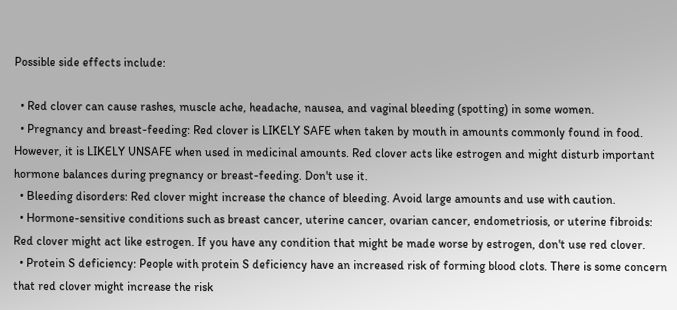Possible side effects include:

  • Red clover can cause rashes, muscle ache, headache, nausea, and vaginal bleeding (spotting) in some women.
  • Pregnancy and breast-feeding: Red clover is LIKELY SAFE when taken by mouth in amounts commonly found in food. However, it is LIKELY UNSAFE when used in medicinal amounts. Red clover acts like estrogen and might disturb important hormone balances during pregnancy or breast-feeding. Don't use it.
  • Bleeding disorders: Red clover might increase the chance of bleeding. Avoid large amounts and use with caution.
  • Hormone-sensitive conditions such as breast cancer, uterine cancer, ovarian cancer, endometriosis, or uterine fibroids: Red clover might act like estrogen. If you have any condition that might be made worse by estrogen, don't use red clover.
  • Protein S deficiency: People with protein S deficiency have an increased risk of forming blood clots. There is some concern that red clover might increase the risk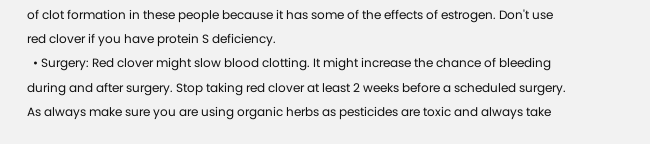of clot formation in these people because it has some of the effects of estrogen. Don't use red clover if you have protein S deficiency.
  • Surgery: Red clover might slow blood clotting. It might increase the chance of bleeding during and after surgery. Stop taking red clover at least 2 weeks before a scheduled surgery.
As always make sure you are using organic herbs as pesticides are toxic and always take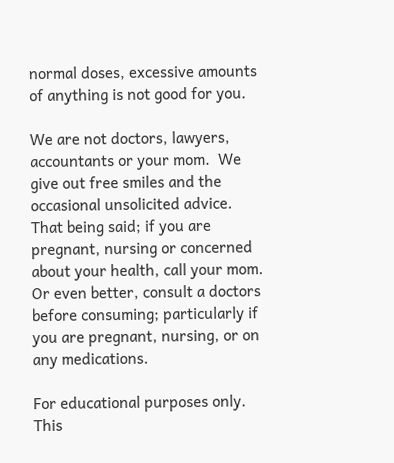normal doses, excessive amounts of anything is not good for you.

We are not doctors, lawyers, accountants or your mom.  We give out free smiles and the occasional unsolicited advice.  That being said; if you are pregnant, nursing or concerned about your health, call your mom.  Or even better, consult a doctors before consuming; particularly if you are pregnant, nursing, or on any medications.

For educational purposes only. This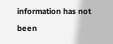information has not been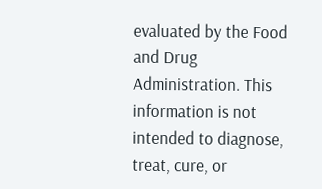evaluated by the Food and Drug Administration. This information is not intended to diagnose, treat, cure, or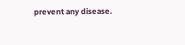prevent any disease.